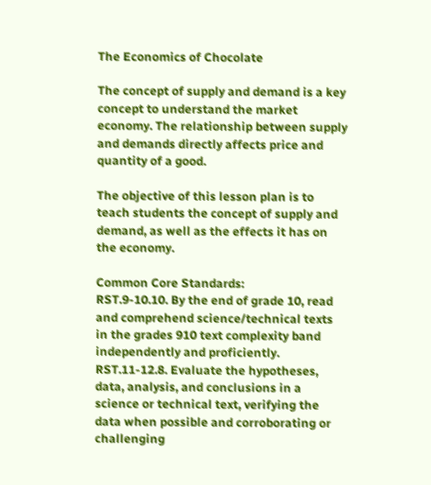The Economics of Chocolate

The concept of supply and demand is a key concept to understand the market economy. The relationship between supply and demands directly affects price and quantity of a good.

The objective of this lesson plan is to teach students the concept of supply and demand, as well as the effects it has on the economy.

Common Core Standards:
RST.9-10.10. By the end of grade 10, read and comprehend science/technical texts in the grades 910 text complexity band independently and proficiently.
RST.11-12.8. Evaluate the hypotheses, data, analysis, and conclusions in a science or technical text, verifying the data when possible and corroborating or challenging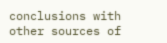conclusions with other sources of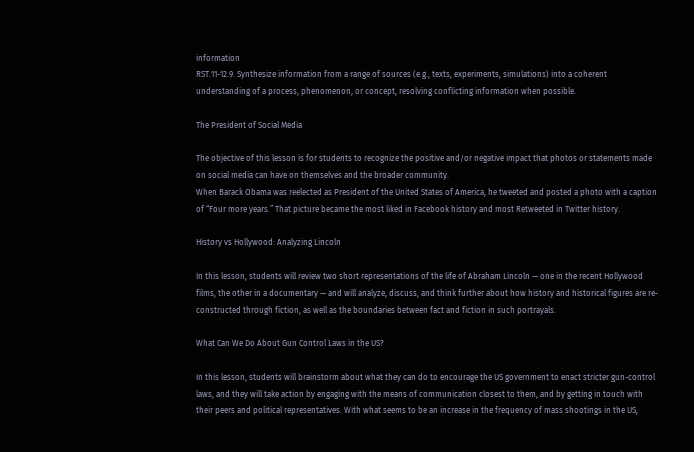information
RST.11-12.9. Synthesize information from a range of sources (e.g., texts, experiments, simulations) into a coherent understanding of a process, phenomenon, or concept, resolving conflicting information when possible.

The President of Social Media

The objective of this lesson is for students to recognize the positive and/or negative impact that photos or statements made on social media can have on themselves and the broader community.
When Barack Obama was reelected as President of the United States of America, he tweeted and posted a photo with a caption of “Four more years.” That picture became the most liked in Facebook history and most Retweeted in Twitter history.

History vs Hollywood: Analyzing Lincoln

In this lesson, students will review two short representations of the life of Abraham Lincoln — one in the recent Hollywood films, the other in a documentary — and will analyze, discuss, and think further about how history and historical figures are re-constructed through fiction, as well as the boundaries between fact and fiction in such portrayals.

What Can We Do About Gun Control Laws in the US?

In this lesson, students will brainstorm about what they can do to encourage the US government to enact stricter gun-control laws, and they will take action by engaging with the means of communication closest to them, and by getting in touch with their peers and political representatives. With what seems to be an increase in the frequency of mass shootings in the US,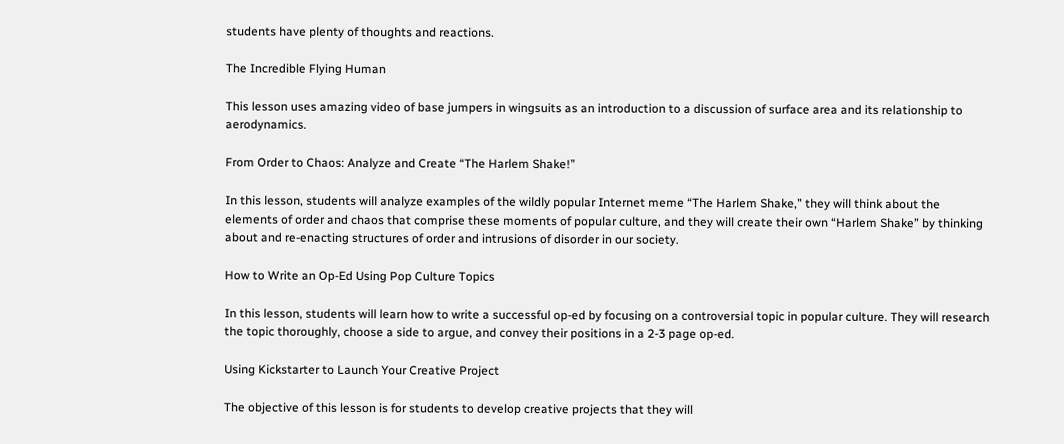students have plenty of thoughts and reactions.

The Incredible Flying Human

This lesson uses amazing video of base jumpers in wingsuits as an introduction to a discussion of surface area and its relationship to aerodynamics.

From Order to Chaos: Analyze and Create “The Harlem Shake!”

In this lesson, students will analyze examples of the wildly popular Internet meme “The Harlem Shake,” they will think about the elements of order and chaos that comprise these moments of popular culture, and they will create their own “Harlem Shake” by thinking about and re-enacting structures of order and intrusions of disorder in our society.

How to Write an Op-Ed Using Pop Culture Topics

In this lesson, students will learn how to write a successful op-ed by focusing on a controversial topic in popular culture. They will research the topic thoroughly, choose a side to argue, and convey their positions in a 2-3 page op-ed.

Using Kickstarter to Launch Your Creative Project

The objective of this lesson is for students to develop creative projects that they will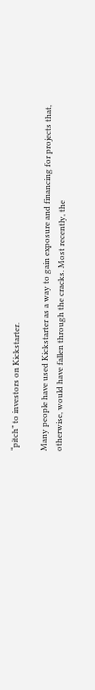“pitch” to investors on Kickstarter.

Many people have used Kickstarter as a way to gain exposure and financing for projects that, otherwise, would have fallen through the cracks. Most recently, the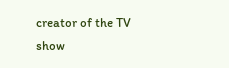creator of the TV show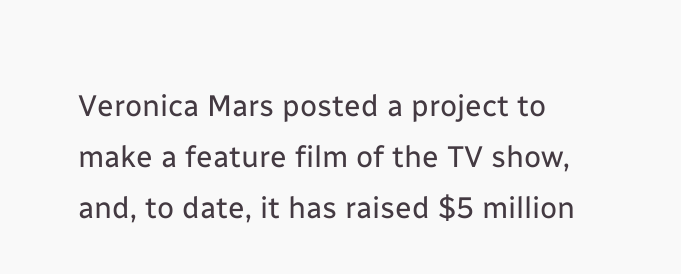Veronica Mars posted a project to make a feature film of the TV show, and, to date, it has raised $5 million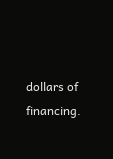dollars of financing.